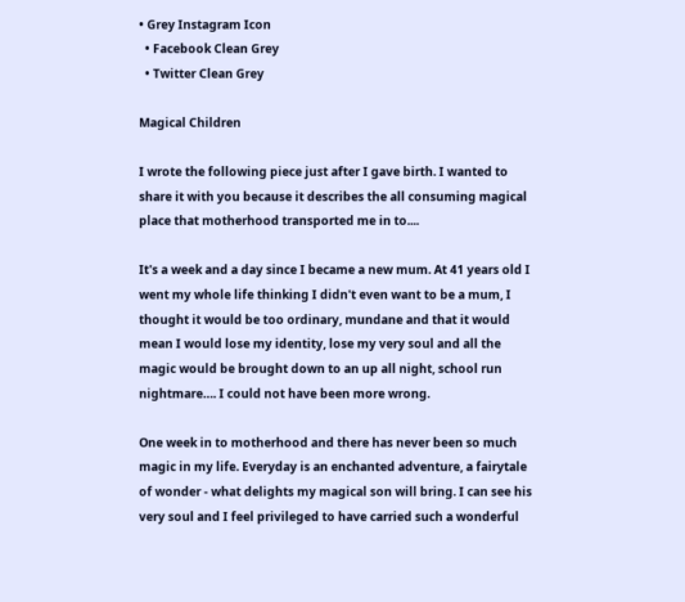• Grey Instagram Icon
  • Facebook Clean Grey
  • Twitter Clean Grey

Magical Children

I wrote the following piece just after I gave birth. I wanted to share it with you because it describes the all consuming magical place that motherhood transported me in to....

It's a week and a day since I became a new mum. At 41 years old I went my whole life thinking I didn't even want to be a mum, I thought it would be too ordinary, mundane and that it would mean I would lose my identity, lose my very soul and all the magic would be brought down to an up all night, school run nightmare…. I could not have been more wrong.

One week in to motherhood and there has never been so much magic in my life. Everyday is an enchanted adventure, a fairytale of wonder - what delights my magical son will bring. I can see his very soul and I feel privileged to have carried such a wonderful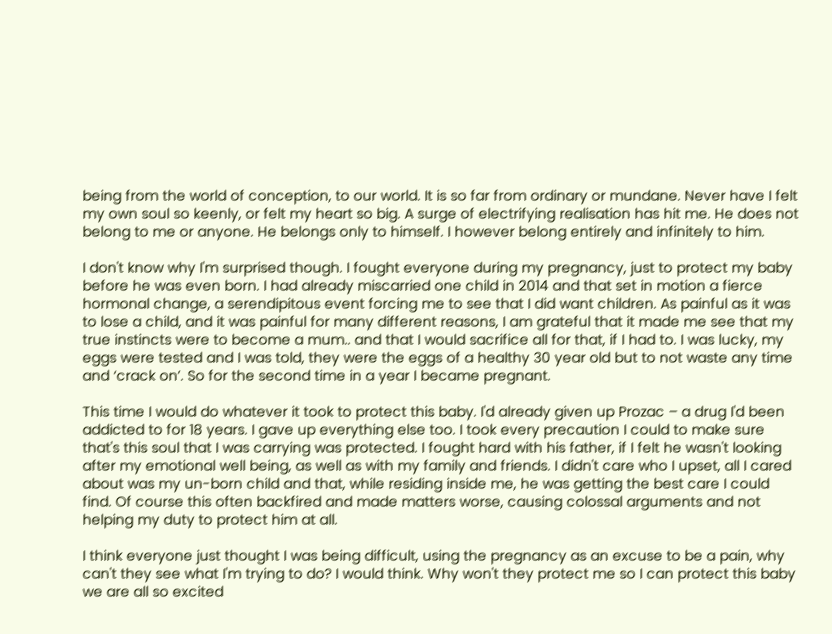being from the world of conception, to our world. It is so far from ordinary or mundane. Never have I felt my own soul so keenly, or felt my heart so big. A surge of electrifying realisation has hit me. He does not belong to me or anyone. He belongs only to himself. I however belong entirely and infinitely to him.

I don't know why I'm surprised though. I fought everyone during my pregnancy, just to protect my baby before he was even born. I had already miscarried one child in 2014 and that set in motion a fierce hormonal change, a serendipitous event forcing me to see that I did want children. As painful as it was to lose a child, and it was painful for many different reasons, I am grateful that it made me see that my true instincts were to become a mum.. and that I would sacrifice all for that, if I had to. I was lucky, my eggs were tested and I was told, they were the eggs of a healthy 30 year old but to not waste any time and ‘crack on’. So for the second time in a year I became pregnant.

This time I would do whatever it took to protect this baby. I'd already given up Prozac – a drug I'd been addicted to for 18 years. I gave up everything else too. I took every precaution I could to make sure that's this soul that I was carrying was protected. I fought hard with his father, if I felt he wasn't looking after my emotional well being, as well as with my family and friends. I didn't care who I upset, all I cared about was my un-born child and that, while residing inside me, he was getting the best care I could find. Of course this often backfired and made matters worse, causing colossal arguments and not helping my duty to protect him at all.

I think everyone just thought I was being difficult, using the pregnancy as an excuse to be a pain, why can't they see what I'm trying to do? I would think. Why won't they protect me so I can protect this baby we are all so excited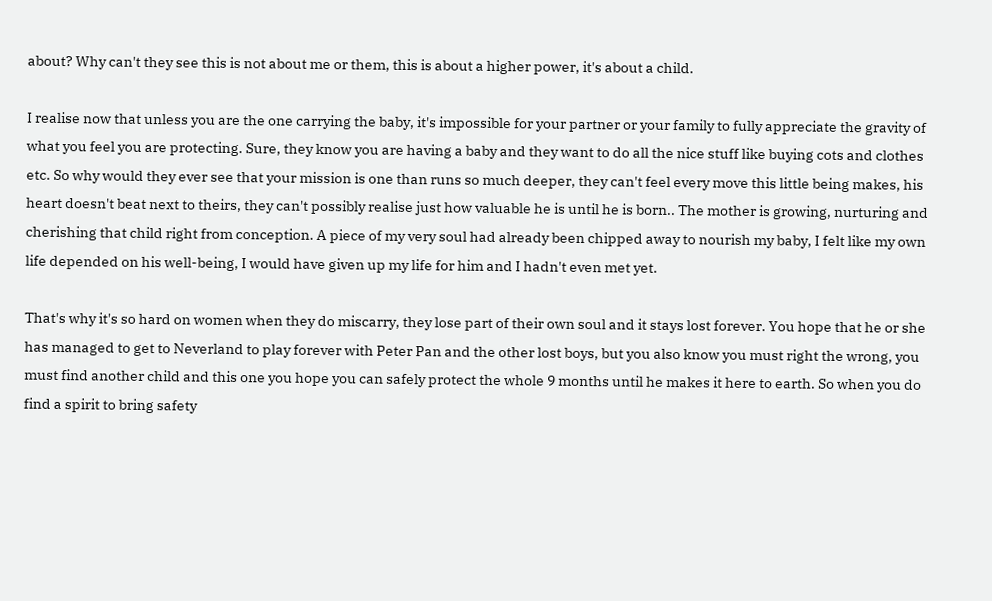about? Why can't they see this is not about me or them, this is about a higher power, it's about a child.

I realise now that unless you are the one carrying the baby, it's impossible for your partner or your family to fully appreciate the gravity of what you feel you are protecting. Sure, they know you are having a baby and they want to do all the nice stuff like buying cots and clothes etc. So why would they ever see that your mission is one than runs so much deeper, they can't feel every move this little being makes, his heart doesn't beat next to theirs, they can't possibly realise just how valuable he is until he is born.. The mother is growing, nurturing and cherishing that child right from conception. A piece of my very soul had already been chipped away to nourish my baby, I felt like my own life depended on his well-being, I would have given up my life for him and I hadn't even met yet.

That's why it's so hard on women when they do miscarry, they lose part of their own soul and it stays lost forever. You hope that he or she has managed to get to Neverland to play forever with Peter Pan and the other lost boys, but you also know you must right the wrong, you must find another child and this one you hope you can safely protect the whole 9 months until he makes it here to earth. So when you do find a spirit to bring safety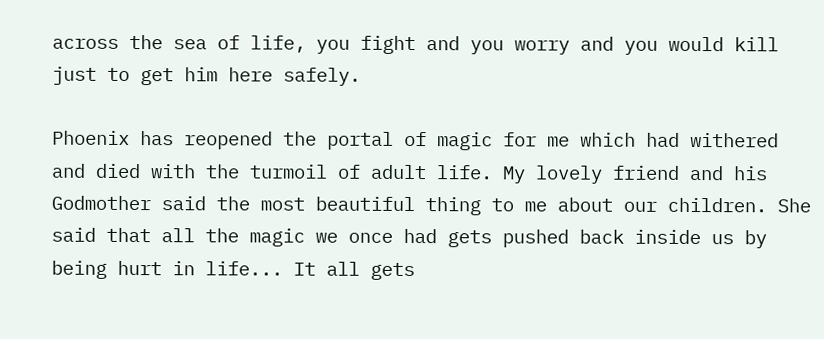across the sea of life, you fight and you worry and you would kill just to get him here safely.

Phoenix has reopened the portal of magic for me which had withered and died with the turmoil of adult life. My lovely friend and his Godmother said the most beautiful thing to me about our children. She said that all the magic we once had gets pushed back inside us by being hurt in life... It all gets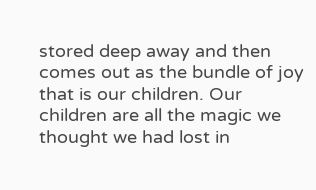stored deep away and then comes out as the bundle of joy that is our children. Our children are all the magic we thought we had lost in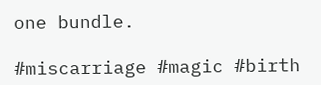one bundle.

#miscarriage #magic #birth